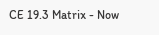CE 19.3 Matrix - Now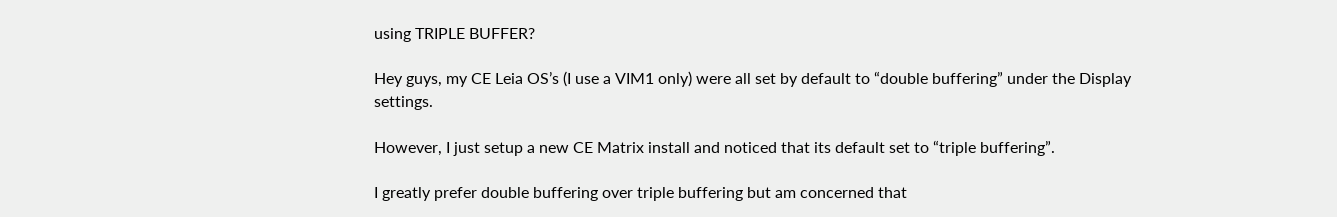using TRIPLE BUFFER?

Hey guys, my CE Leia OS’s (I use a VIM1 only) were all set by default to “double buffering” under the Display settings.

However, I just setup a new CE Matrix install and noticed that its default set to “triple buffering”.

I greatly prefer double buffering over triple buffering but am concerned that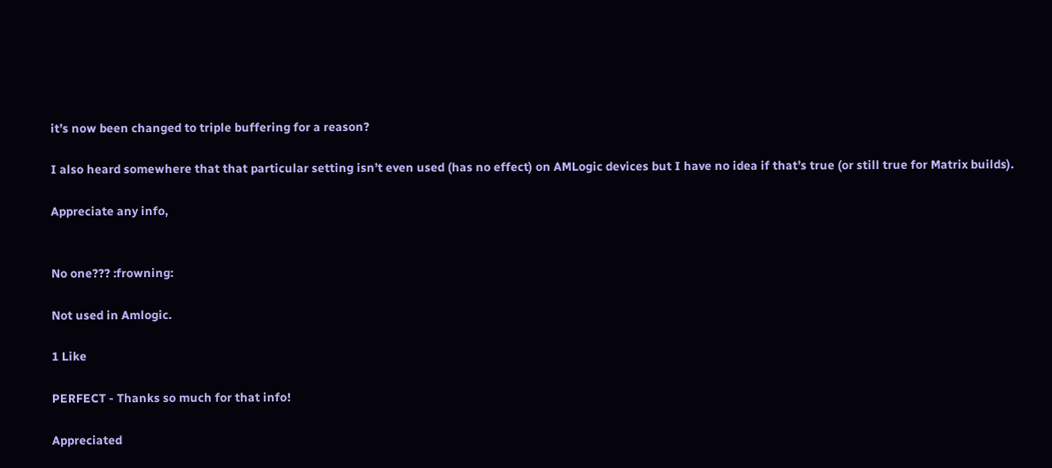it’s now been changed to triple buffering for a reason?

I also heard somewhere that that particular setting isn’t even used (has no effect) on AMLogic devices but I have no idea if that’s true (or still true for Matrix builds).

Appreciate any info,


No one??? :frowning:

Not used in Amlogic.

1 Like

PERFECT - Thanks so much for that info!

Appreciated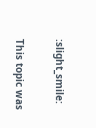:slight_smile:

This topic was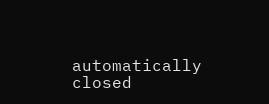automatically closed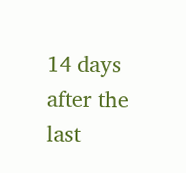14 days after the last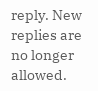reply. New replies are no longer allowed.